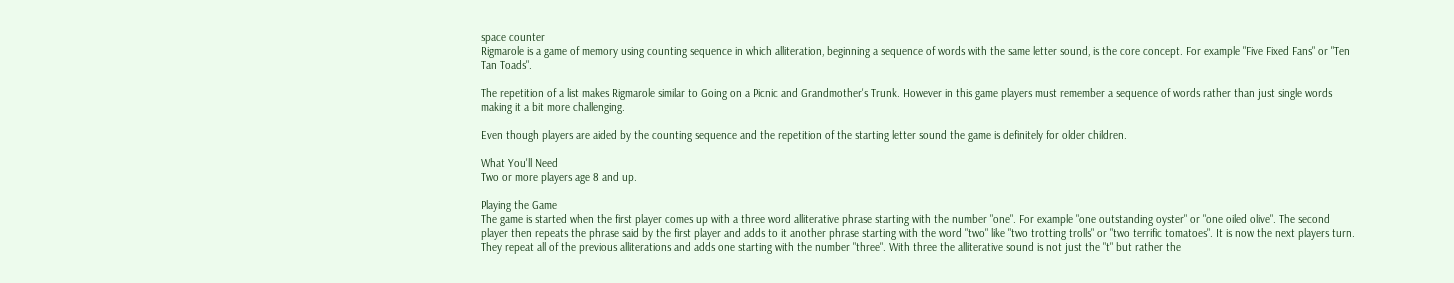space counter
Rigmarole is a game of memory using counting sequence in which alliteration, beginning a sequence of words with the same letter sound, is the core concept. For example "Five Fixed Fans" or "Ten Tan Toads".

The repetition of a list makes Rigmarole similar to Going on a Picnic and Grandmother's Trunk. However in this game players must remember a sequence of words rather than just single words making it a bit more challenging.

Even though players are aided by the counting sequence and the repetition of the starting letter sound the game is definitely for older children.

What You'll Need
Two or more players age 8 and up.

Playing the Game
The game is started when the first player comes up with a three word alliterative phrase starting with the number "one". For example "one outstanding oyster" or "one oiled olive". The second player then repeats the phrase said by the first player and adds to it another phrase starting with the word "two" like "two trotting trolls" or "two terrific tomatoes". It is now the next players turn. They repeat all of the previous alliterations and adds one starting with the number "three". With three the alliterative sound is not just the "t" but rather the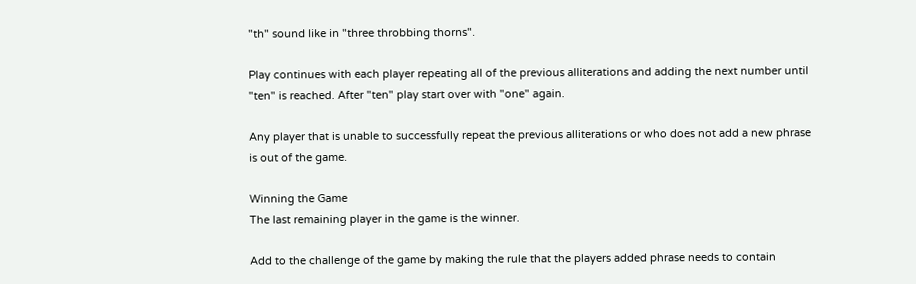"th" sound like in "three throbbing thorns".

Play continues with each player repeating all of the previous alliterations and adding the next number until "ten" is reached. After "ten" play start over with "one" again.

Any player that is unable to successfully repeat the previous alliterations or who does not add a new phrase is out of the game.

Winning the Game
The last remaining player in the game is the winner.

Add to the challenge of the game by making the rule that the players added phrase needs to contain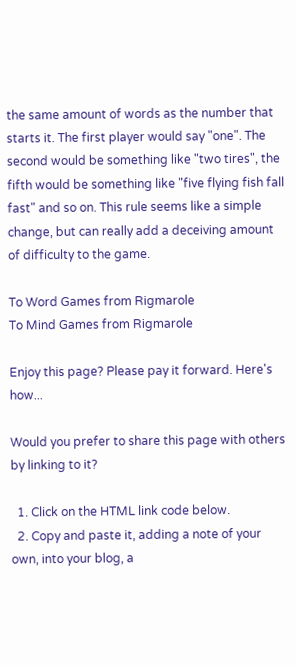the same amount of words as the number that starts it. The first player would say "one". The second would be something like "two tires", the fifth would be something like "five flying fish fall fast" and so on. This rule seems like a simple change, but can really add a deceiving amount of difficulty to the game.

To Word Games from Rigmarole
To Mind Games from Rigmarole

Enjoy this page? Please pay it forward. Here's how...

Would you prefer to share this page with others by linking to it?

  1. Click on the HTML link code below.
  2. Copy and paste it, adding a note of your own, into your blog, a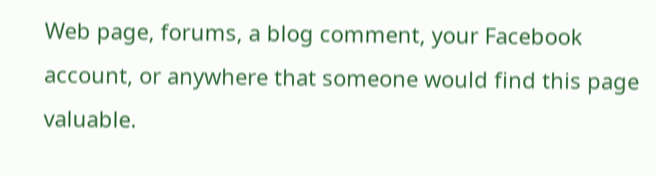Web page, forums, a blog comment, your Facebook account, or anywhere that someone would find this page valuable.